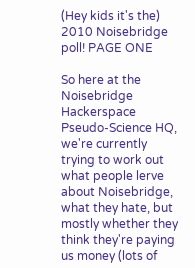(Hey kids it's the) 2010 Noisebridge poll! PAGE ONE

So here at the Noisebridge Hackerspace Pseudo-Science HQ, we're currently trying to work out what people lerve about Noisebridge, what they hate, but mostly whether they think they're paying us money (lots of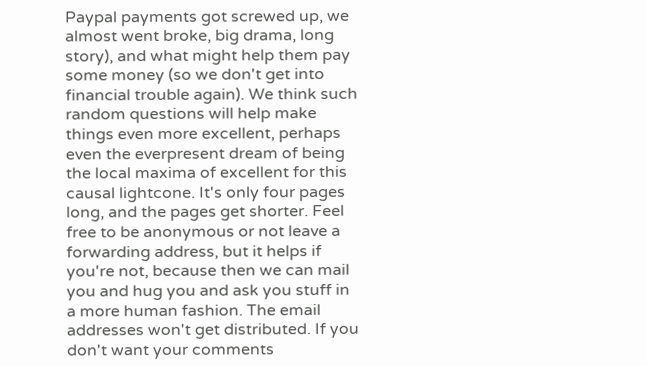Paypal payments got screwed up, we almost went broke, big drama, long story), and what might help them pay some money (so we don't get into financial trouble again). We think such random questions will help make things even more excellent, perhaps even the everpresent dream of being the local maxima of excellent for this causal lightcone. It's only four pages long, and the pages get shorter. Feel free to be anonymous or not leave a forwarding address, but it helps if you're not, because then we can mail you and hug you and ask you stuff in a more human fashion. The email addresses won't get distributed. If you don't want your comments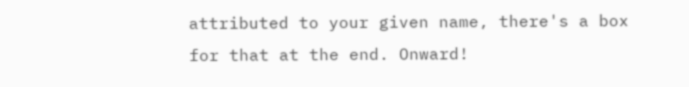attributed to your given name, there's a box for that at the end. Onward!